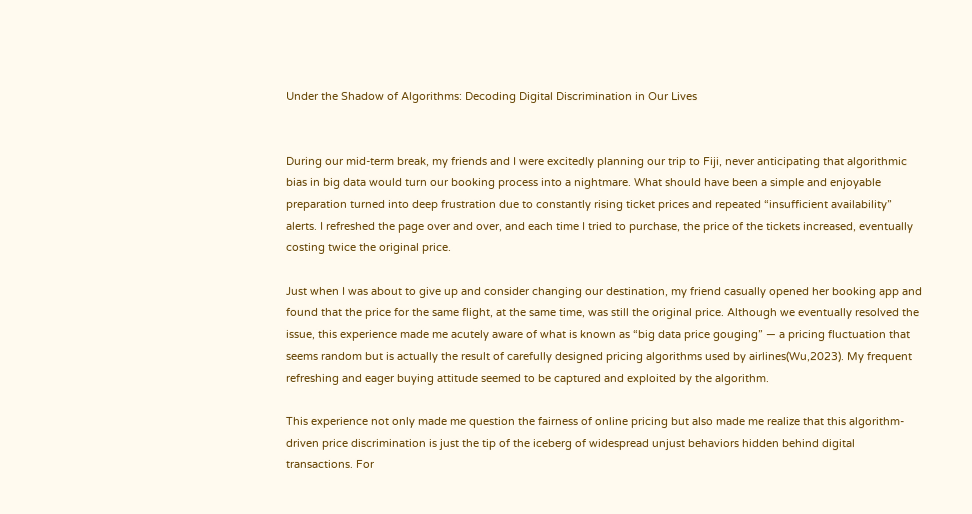Under the Shadow of Algorithms: Decoding Digital Discrimination in Our Lives


During our mid-term break, my friends and I were excitedly planning our trip to Fiji, never anticipating that algorithmic bias in big data would turn our booking process into a nightmare. What should have been a simple and enjoyable preparation turned into deep frustration due to constantly rising ticket prices and repeated “insufficient availability” alerts. I refreshed the page over and over, and each time I tried to purchase, the price of the tickets increased, eventually costing twice the original price.

Just when I was about to give up and consider changing our destination, my friend casually opened her booking app and found that the price for the same flight, at the same time, was still the original price. Although we eventually resolved the issue, this experience made me acutely aware of what is known as “big data price gouging” — a pricing fluctuation that seems random but is actually the result of carefully designed pricing algorithms used by airlines(Wu,2023). My frequent refreshing and eager buying attitude seemed to be captured and exploited by the algorithm.

This experience not only made me question the fairness of online pricing but also made me realize that this algorithm-driven price discrimination is just the tip of the iceberg of widespread unjust behaviors hidden behind digital transactions. For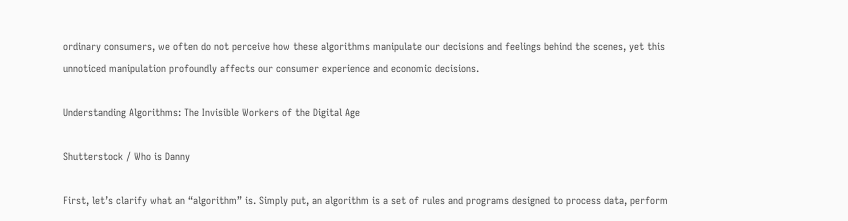ordinary consumers, we often do not perceive how these algorithms manipulate our decisions and feelings behind the scenes, yet this unnoticed manipulation profoundly affects our consumer experience and economic decisions.

Understanding Algorithms: The Invisible Workers of the Digital Age

Shutterstock / Who is Danny

First, let’s clarify what an “algorithm” is. Simply put, an algorithm is a set of rules and programs designed to process data, perform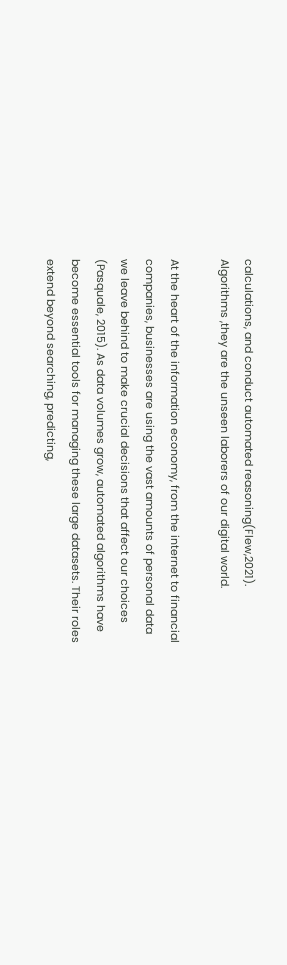calculations, and conduct automated reasoning(Flew,2021). Algorithms ,they are the unseen laborers of our digital world.

At the heart of the information economy, from the internet to financial companies, businesses are using the vast amounts of personal data we leave behind to make crucial decisions that affect our choices (Pasquale, 2015). As data volumes grow, automated algorithms have become essential tools for managing these large datasets. Their roles extend beyond searching, predicting,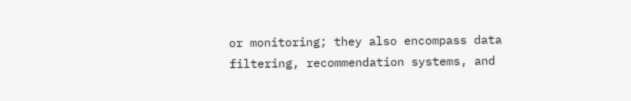or monitoring; they also encompass data filtering, recommendation systems, and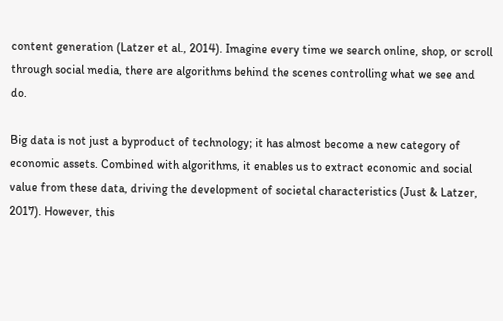content generation (Latzer et al., 2014). Imagine every time we search online, shop, or scroll through social media, there are algorithms behind the scenes controlling what we see and do.

Big data is not just a byproduct of technology; it has almost become a new category of economic assets. Combined with algorithms, it enables us to extract economic and social value from these data, driving the development of societal characteristics (Just & Latzer, 2017). However, this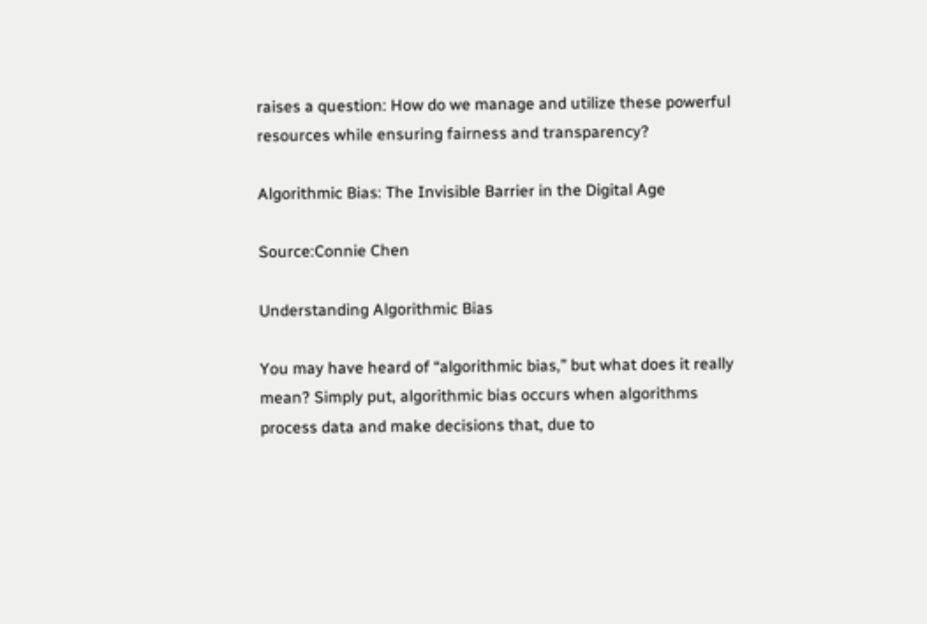raises a question: How do we manage and utilize these powerful resources while ensuring fairness and transparency?

Algorithmic Bias: The Invisible Barrier in the Digital Age

Source:Connie Chen

Understanding Algorithmic Bias

You may have heard of “algorithmic bias,” but what does it really mean? Simply put, algorithmic bias occurs when algorithms process data and make decisions that, due to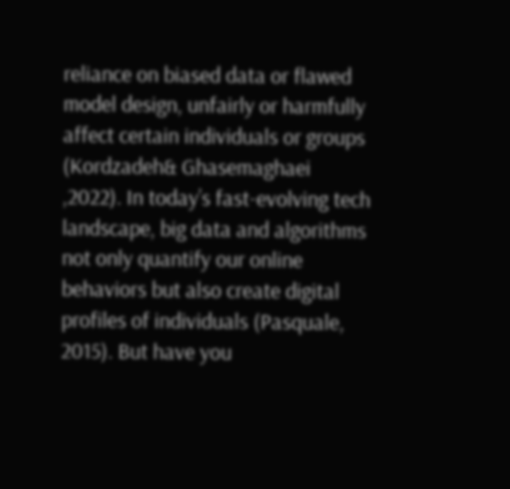reliance on biased data or flawed model design, unfairly or harmfully affect certain individuals or groups (Kordzadeh& Ghasemaghaei ,2022). In today’s fast-evolving tech landscape, big data and algorithms not only quantify our online behaviors but also create digital profiles of individuals (Pasquale, 2015). But have you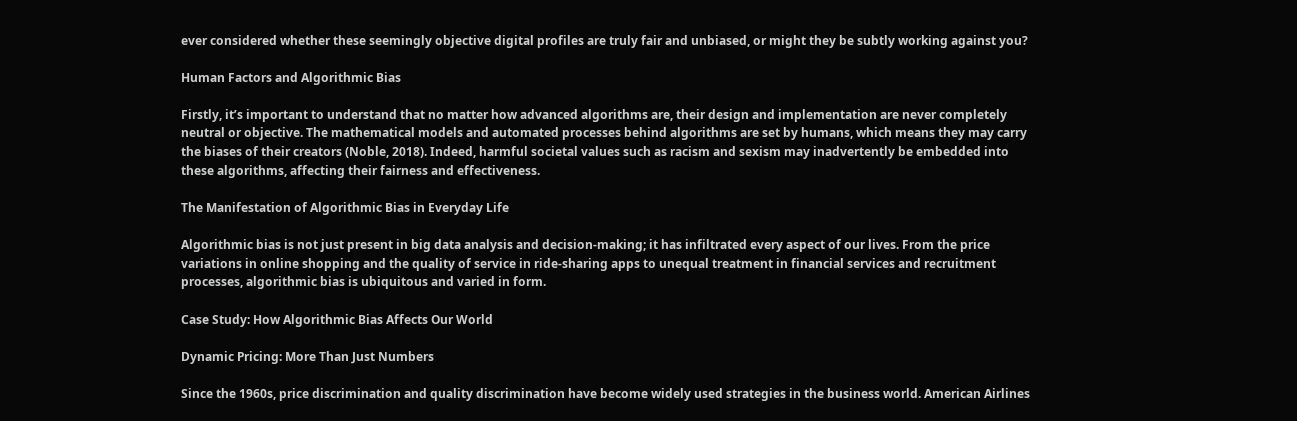ever considered whether these seemingly objective digital profiles are truly fair and unbiased, or might they be subtly working against you?

Human Factors and Algorithmic Bias

Firstly, it’s important to understand that no matter how advanced algorithms are, their design and implementation are never completely neutral or objective. The mathematical models and automated processes behind algorithms are set by humans, which means they may carry the biases of their creators (Noble, 2018). Indeed, harmful societal values such as racism and sexism may inadvertently be embedded into these algorithms, affecting their fairness and effectiveness.

The Manifestation of Algorithmic Bias in Everyday Life

Algorithmic bias is not just present in big data analysis and decision-making; it has infiltrated every aspect of our lives. From the price variations in online shopping and the quality of service in ride-sharing apps to unequal treatment in financial services and recruitment processes, algorithmic bias is ubiquitous and varied in form.

Case Study: How Algorithmic Bias Affects Our World

Dynamic Pricing: More Than Just Numbers

Since the 1960s, price discrimination and quality discrimination have become widely used strategies in the business world. American Airlines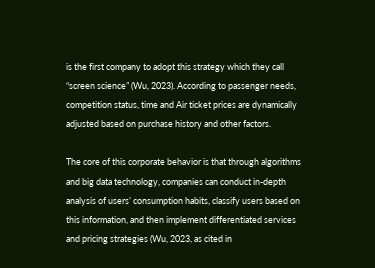is the first company to adopt this strategy which they call “screen science” (Wu, 2023). According to passenger needs, competition status, time and Air ticket prices are dynamically adjusted based on purchase history and other factors.

The core of this corporate behavior is that through algorithms and big data technology, companies can conduct in-depth analysis of users’ consumption habits, classify users based on this information, and then implement differentiated services and pricing strategies (Wu, 2023, as cited in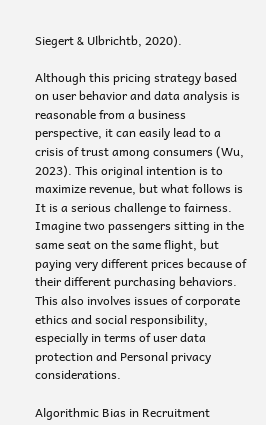Siegert & Ulbrichtb, 2020).

Although this pricing strategy based on user behavior and data analysis is reasonable from a business perspective, it can easily lead to a crisis of trust among consumers (Wu, 2023). This original intention is to maximize revenue, but what follows is It is a serious challenge to fairness. Imagine two passengers sitting in the same seat on the same flight, but paying very different prices because of their different purchasing behaviors. This also involves issues of corporate ethics and social responsibility, especially in terms of user data protection and Personal privacy considerations.

Algorithmic Bias in Recruitment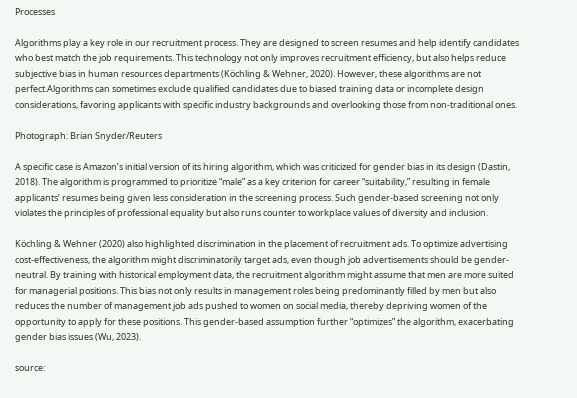Processes

Algorithms play a key role in our recruitment process. They are designed to screen resumes and help identify candidates who best match the job requirements. This technology not only improves recruitment efficiency, but also helps reduce subjective bias in human resources departments (Köchling & Wehner, 2020). However, these algorithms are not perfect.Algorithms can sometimes exclude qualified candidates due to biased training data or incomplete design considerations, favoring applicants with specific industry backgrounds and overlooking those from non-traditional ones.

Photograph: Brian Snyder/Reuters

A specific case is Amazon’s initial version of its hiring algorithm, which was criticized for gender bias in its design (Dastin, 2018). The algorithm is programmed to prioritize “male” as a key criterion for career “suitability,” resulting in female applicants’ resumes being given less consideration in the screening process. Such gender-based screening not only violates the principles of professional equality but also runs counter to workplace values of diversity and inclusion.

Köchling & Wehner (2020) also highlighted discrimination in the placement of recruitment ads. To optimize advertising cost-effectiveness, the algorithm might discriminatorily target ads, even though job advertisements should be gender-neutral. By training with historical employment data, the recruitment algorithm might assume that men are more suited for managerial positions. This bias not only results in management roles being predominantly filled by men but also reduces the number of management job ads pushed to women on social media, thereby depriving women of the opportunity to apply for these positions. This gender-based assumption further “optimizes” the algorithm, exacerbating gender bias issues (Wu, 2023).

source: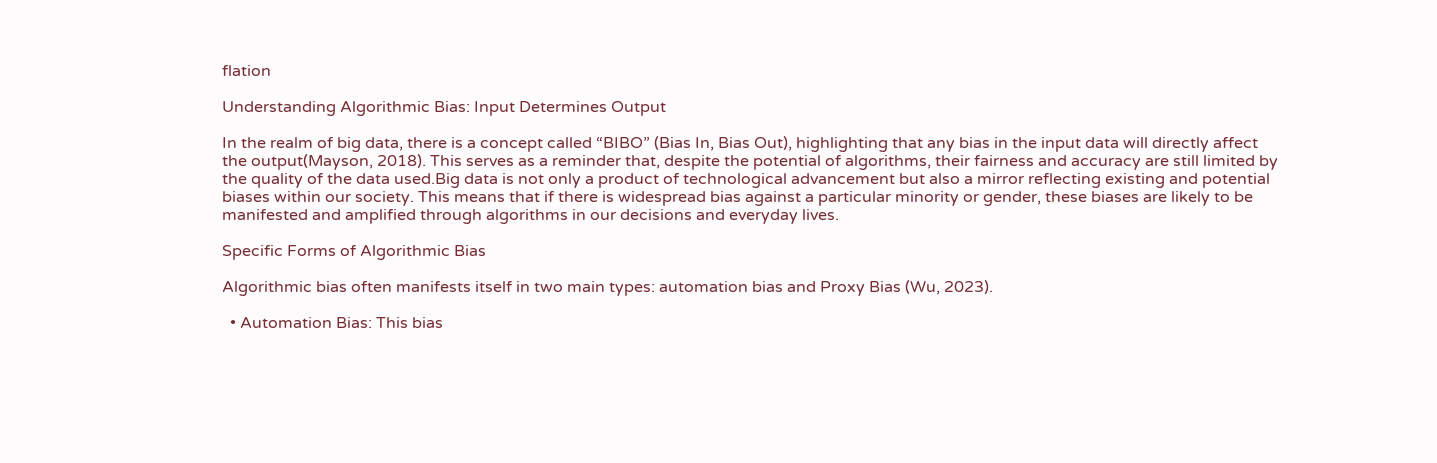flation

Understanding Algorithmic Bias: Input Determines Output

In the realm of big data, there is a concept called “BIBO” (Bias In, Bias Out), highlighting that any bias in the input data will directly affect the output(Mayson, 2018). This serves as a reminder that, despite the potential of algorithms, their fairness and accuracy are still limited by the quality of the data used.Big data is not only a product of technological advancement but also a mirror reflecting existing and potential biases within our society. This means that if there is widespread bias against a particular minority or gender, these biases are likely to be manifested and amplified through algorithms in our decisions and everyday lives.

Specific Forms of Algorithmic Bias

Algorithmic bias often manifests itself in two main types: automation bias and Proxy Bias (Wu, 2023).

  • Automation Bias: This bias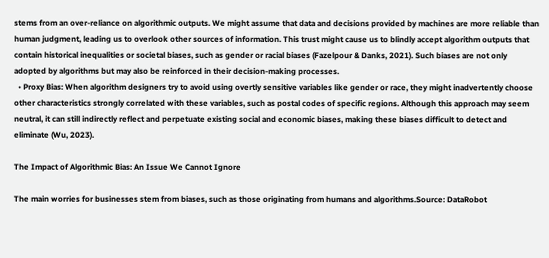stems from an over-reliance on algorithmic outputs. We might assume that data and decisions provided by machines are more reliable than human judgment, leading us to overlook other sources of information. This trust might cause us to blindly accept algorithm outputs that contain historical inequalities or societal biases, such as gender or racial biases (Fazelpour & Danks, 2021). Such biases are not only adopted by algorithms but may also be reinforced in their decision-making processes.
  • Proxy Bias: When algorithm designers try to avoid using overtly sensitive variables like gender or race, they might inadvertently choose other characteristics strongly correlated with these variables, such as postal codes of specific regions. Although this approach may seem neutral, it can still indirectly reflect and perpetuate existing social and economic biases, making these biases difficult to detect and eliminate (Wu, 2023).

The Impact of Algorithmic Bias: An Issue We Cannot Ignore

The main worries for businesses stem from biases, such as those originating from humans and algorithms.Source: DataRobot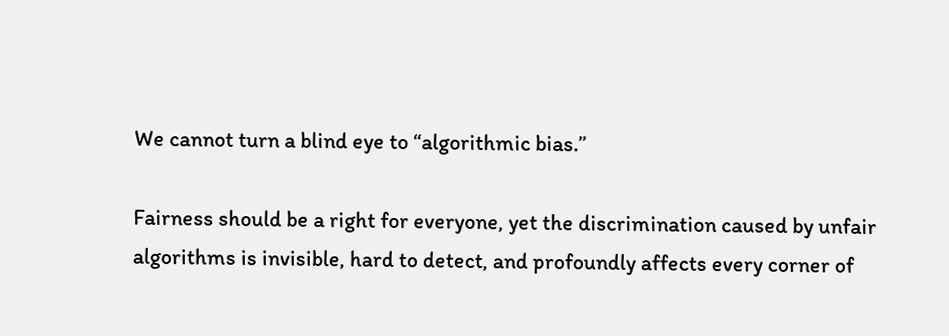We cannot turn a blind eye to “algorithmic bias.”

Fairness should be a right for everyone, yet the discrimination caused by unfair algorithms is invisible, hard to detect, and profoundly affects every corner of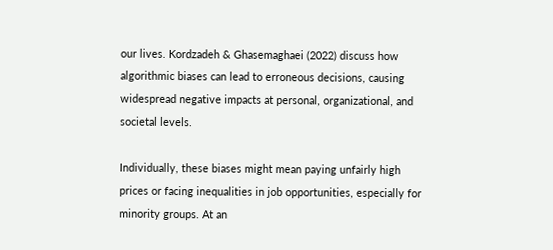our lives. Kordzadeh & Ghasemaghaei (2022) discuss how algorithmic biases can lead to erroneous decisions, causing widespread negative impacts at personal, organizational, and societal levels.

Individually, these biases might mean paying unfairly high prices or facing inequalities in job opportunities, especially for minority groups. At an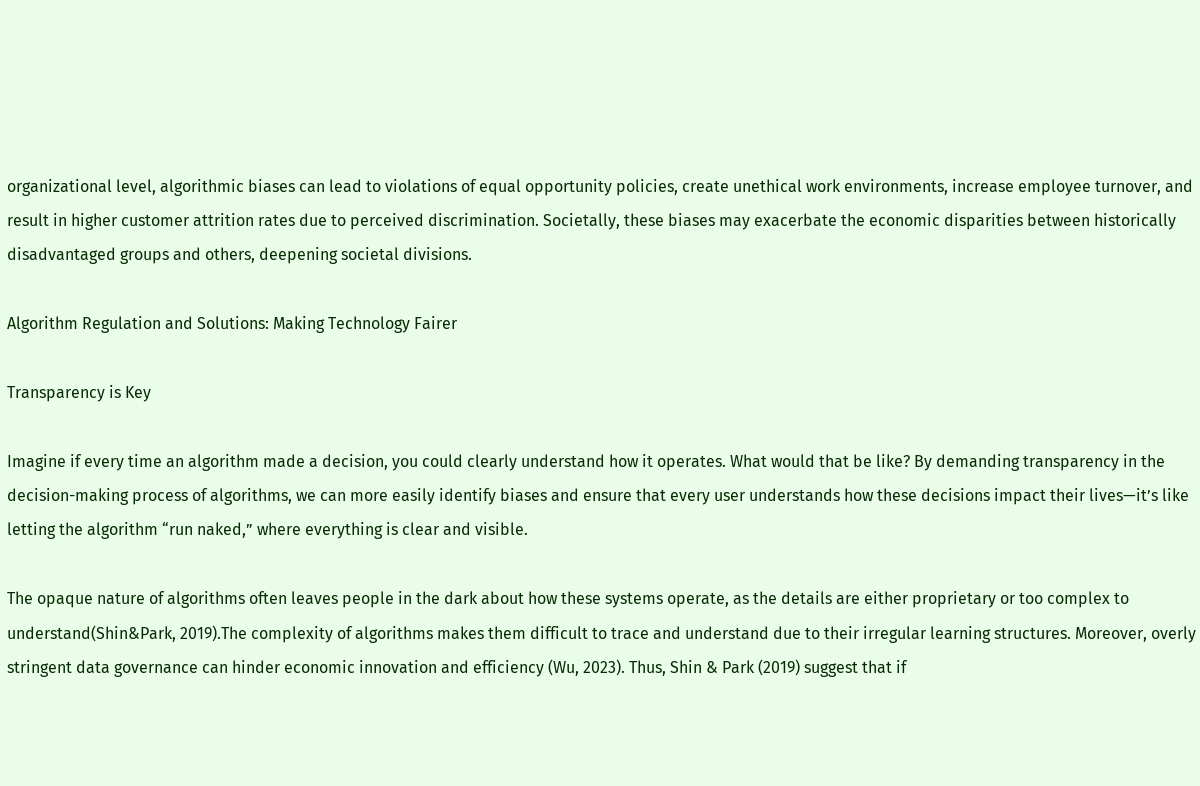organizational level, algorithmic biases can lead to violations of equal opportunity policies, create unethical work environments, increase employee turnover, and result in higher customer attrition rates due to perceived discrimination. Societally, these biases may exacerbate the economic disparities between historically disadvantaged groups and others, deepening societal divisions.

Algorithm Regulation and Solutions: Making Technology Fairer

Transparency is Key

Imagine if every time an algorithm made a decision, you could clearly understand how it operates. What would that be like? By demanding transparency in the decision-making process of algorithms, we can more easily identify biases and ensure that every user understands how these decisions impact their lives—it’s like letting the algorithm “run naked,” where everything is clear and visible.

The opaque nature of algorithms often leaves people in the dark about how these systems operate, as the details are either proprietary or too complex to understand(Shin&Park, 2019).The complexity of algorithms makes them difficult to trace and understand due to their irregular learning structures. Moreover, overly stringent data governance can hinder economic innovation and efficiency (Wu, 2023). Thus, Shin & Park (2019) suggest that if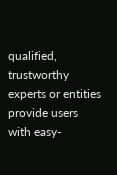qualified, trustworthy experts or entities provide users with easy-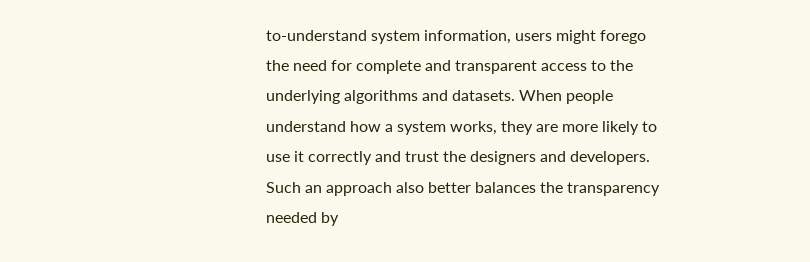to-understand system information, users might forego the need for complete and transparent access to the underlying algorithms and datasets. When people understand how a system works, they are more likely to use it correctly and trust the designers and developers. Such an approach also better balances the transparency needed by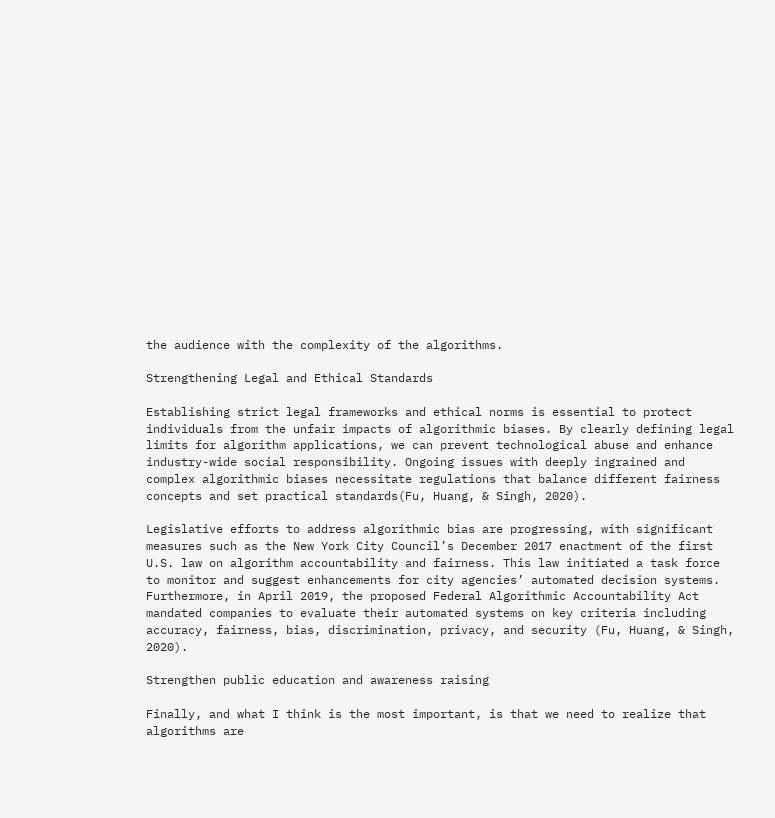the audience with the complexity of the algorithms.

Strengthening Legal and Ethical Standards

Establishing strict legal frameworks and ethical norms is essential to protect individuals from the unfair impacts of algorithmic biases. By clearly defining legal limits for algorithm applications, we can prevent technological abuse and enhance industry-wide social responsibility. Ongoing issues with deeply ingrained and complex algorithmic biases necessitate regulations that balance different fairness concepts and set practical standards(Fu, Huang, & Singh, 2020).

Legislative efforts to address algorithmic bias are progressing, with significant measures such as the New York City Council’s December 2017 enactment of the first U.S. law on algorithm accountability and fairness. This law initiated a task force to monitor and suggest enhancements for city agencies’ automated decision systems. Furthermore, in April 2019, the proposed Federal Algorithmic Accountability Act mandated companies to evaluate their automated systems on key criteria including accuracy, fairness, bias, discrimination, privacy, and security (Fu, Huang, & Singh, 2020).

Strengthen public education and awareness raising

Finally, and what I think is the most important, is that we need to realize that algorithms are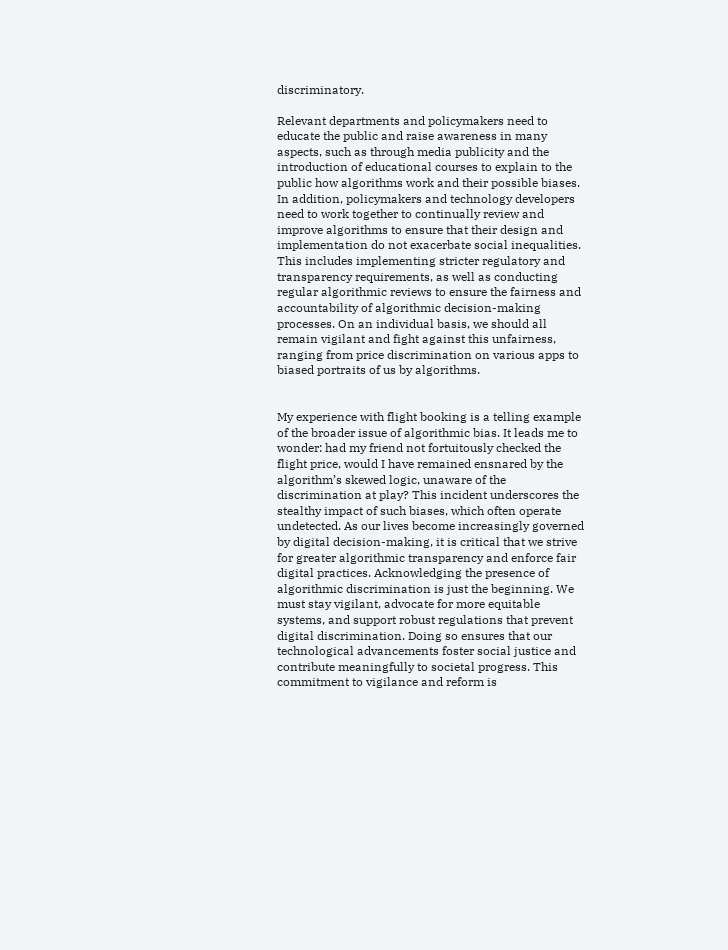discriminatory.

Relevant departments and policymakers need to educate the public and raise awareness in many aspects, such as through media publicity and the introduction of educational courses to explain to the public how algorithms work and their possible biases. In addition, policymakers and technology developers need to work together to continually review and improve algorithms to ensure that their design and implementation do not exacerbate social inequalities. This includes implementing stricter regulatory and transparency requirements, as well as conducting regular algorithmic reviews to ensure the fairness and accountability of algorithmic decision-making processes. On an individual basis, we should all remain vigilant and fight against this unfairness, ranging from price discrimination on various apps to biased portraits of us by algorithms.


My experience with flight booking is a telling example of the broader issue of algorithmic bias. It leads me to wonder: had my friend not fortuitously checked the flight price, would I have remained ensnared by the algorithm’s skewed logic, unaware of the discrimination at play? This incident underscores the stealthy impact of such biases, which often operate undetected. As our lives become increasingly governed by digital decision-making, it is critical that we strive for greater algorithmic transparency and enforce fair digital practices. Acknowledging the presence of algorithmic discrimination is just the beginning. We must stay vigilant, advocate for more equitable systems, and support robust regulations that prevent digital discrimination. Doing so ensures that our technological advancements foster social justice and contribute meaningfully to societal progress. This commitment to vigilance and reform is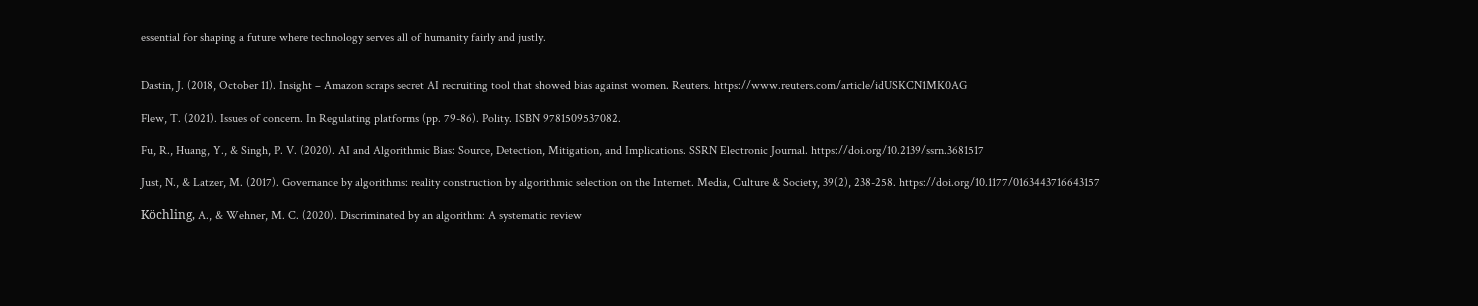essential for shaping a future where technology serves all of humanity fairly and justly.


Dastin, J. (2018, October 11). Insight – Amazon scraps secret AI recruiting tool that showed bias against women. Reuters. https://www.reuters.com/article/idUSKCN1MK0AG

Flew, T. (2021). Issues of concern. In Regulating platforms (pp. 79-86). Polity. ISBN 9781509537082.

Fu, R., Huang, Y., & Singh, P. V. (2020). AI and Algorithmic Bias: Source, Detection, Mitigation, and Implications. SSRN Electronic Journal. https://doi.org/10.2139/ssrn.3681517

Just, N., & Latzer, M. (2017). Governance by algorithms: reality construction by algorithmic selection on the Internet. Media, Culture & Society, 39(2), 238-258. https://doi.org/10.1177/0163443716643157

Köchling, A., & Wehner, M. C. (2020). Discriminated by an algorithm: A systematic review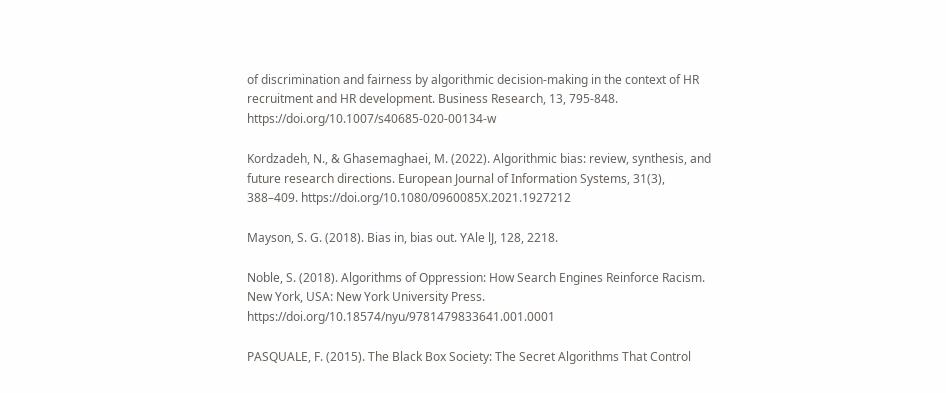of discrimination and fairness by algorithmic decision-making in the context of HR recruitment and HR development. Business Research, 13, 795-848. https://doi.org/10.1007/s40685-020-00134-w

Kordzadeh, N., & Ghasemaghaei, M. (2022). Algorithmic bias: review, synthesis, and future research directions. European Journal of Information Systems, 31(3), 388–409. https://doi.org/10.1080/0960085X.2021.1927212

Mayson, S. G. (2018). Bias in, bias out. YAle lJ, 128, 2218.

Noble, S. (2018). Algorithms of Oppression: How Search Engines Reinforce Racism. New York, USA: New York University Press. https://doi.org/10.18574/nyu/9781479833641.001.0001

PASQUALE, F. (2015). The Black Box Society: The Secret Algorithms That Control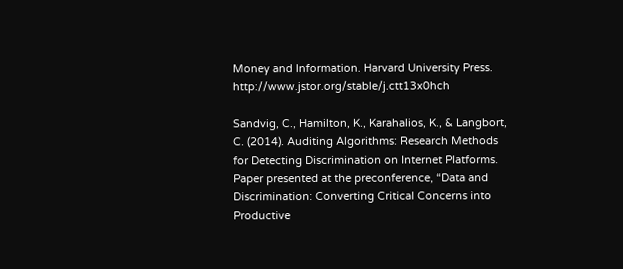Money and Information. Harvard University Press. http://www.jstor.org/stable/j.ctt13x0hch

Sandvig, C., Hamilton, K., Karahalios, K., & Langbort, C. (2014). Auditing Algorithms: Research Methods for Detecting Discrimination on Internet Platforms. Paper presented at the preconference, “Data and Discrimination: Converting Critical Concerns into Productive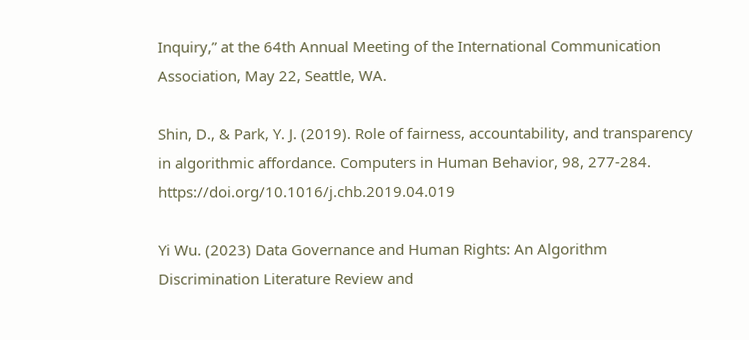Inquiry,” at the 64th Annual Meeting of the International Communication Association, May 22, Seattle, WA.

Shin, D., & Park, Y. J. (2019). Role of fairness, accountability, and transparency in algorithmic affordance. Computers in Human Behavior, 98, 277-284. https://doi.org/10.1016/j.chb.2019.04.019

Yi Wu. (2023) Data Governance and Human Rights: An Algorithm Discrimination Literature Review and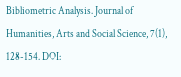Bibliometric Analysis. Journal of Humanities, Arts and Social Science, 7(1), 128-154. DOI: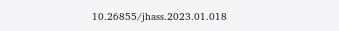10.26855/jhass.2023.01.018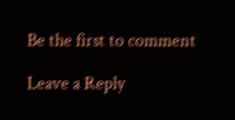Be the first to comment

Leave a Reply